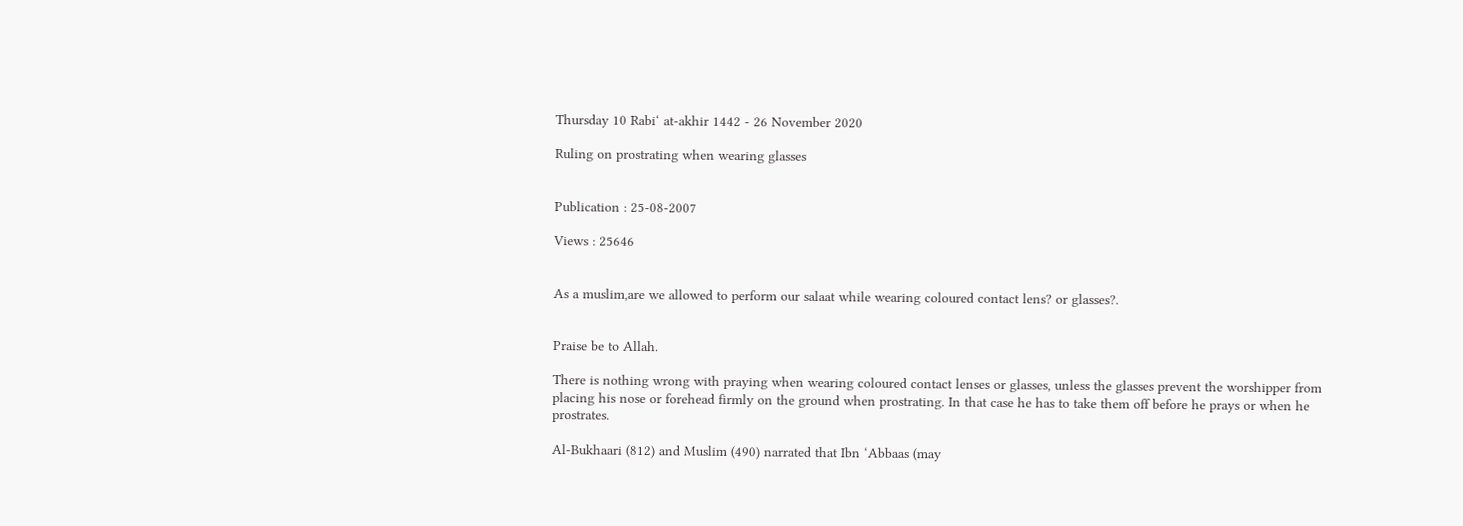Thursday 10 Rabi‘ at-akhir 1442 - 26 November 2020

Ruling on prostrating when wearing glasses


Publication : 25-08-2007

Views : 25646


As a muslim,are we allowed to perform our salaat while wearing coloured contact lens? or glasses?.


Praise be to Allah.

There is nothing wrong with praying when wearing coloured contact lenses or glasses, unless the glasses prevent the worshipper from placing his nose or forehead firmly on the ground when prostrating. In that case he has to take them off before he prays or when he prostrates.

Al-Bukhaari (812) and Muslim (490) narrated that Ibn ‘Abbaas (may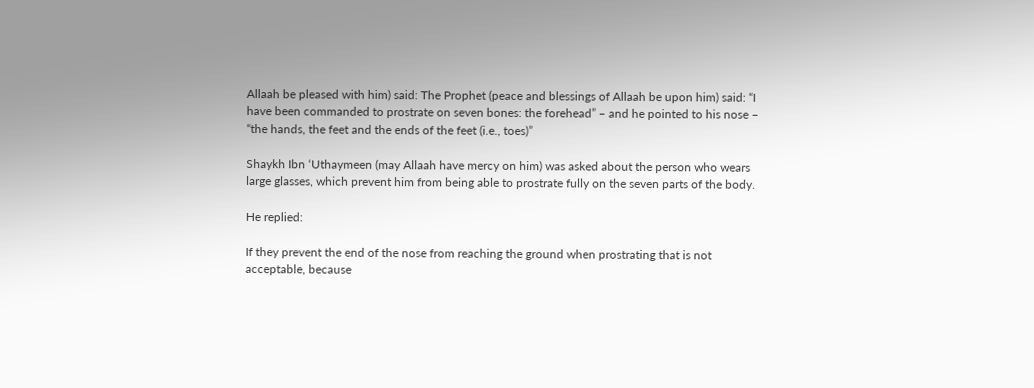Allaah be pleased with him) said: The Prophet (peace and blessings of Allaah be upon him) said: “I have been commanded to prostrate on seven bones: the forehead” – and he pointed to his nose – “the hands, the feet and the ends of the feet (i.e., toes)”

Shaykh Ibn ‘Uthaymeen (may Allaah have mercy on him) was asked about the person who wears large glasses, which prevent him from being able to prostrate fully on the seven parts of the body.

He replied:

If they prevent the end of the nose from reaching the ground when prostrating that is not acceptable, because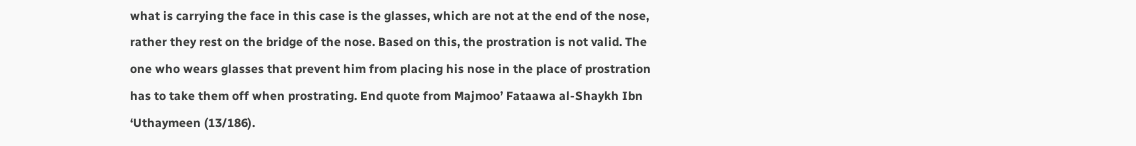what is carrying the face in this case is the glasses, which are not at the end of the nose, rather they rest on the bridge of the nose. Based on this, the prostration is not valid. The one who wears glasses that prevent him from placing his nose in the place of prostration has to take them off when prostrating. End quote from Majmoo’ Fataawa al-Shaykh Ibn ‘Uthaymeen (13/186).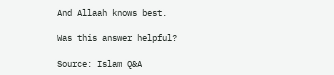And Allaah knows best.

Was this answer helpful?

Source: Islam Q&A